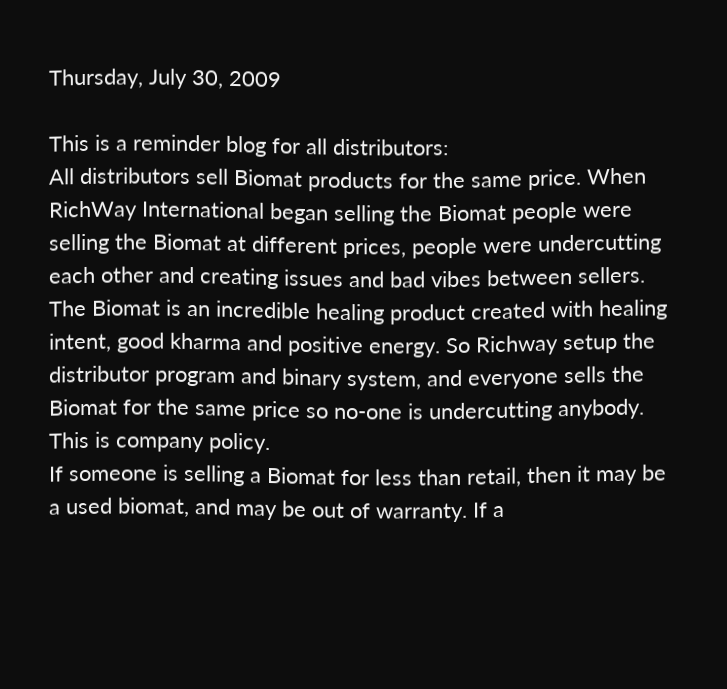Thursday, July 30, 2009

This is a reminder blog for all distributors:
All distributors sell Biomat products for the same price. When RichWay International began selling the Biomat people were selling the Biomat at different prices, people were undercutting each other and creating issues and bad vibes between sellers. The Biomat is an incredible healing product created with healing intent, good kharma and positive energy. So Richway setup the distributor program and binary system, and everyone sells the Biomat for the same price so no-one is undercutting anybody. This is company policy.
If someone is selling a Biomat for less than retail, then it may be a used biomat, and may be out of warranty. If a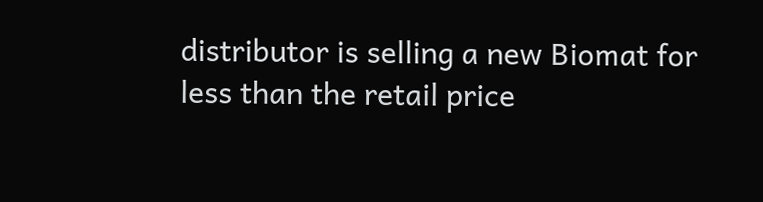distributor is selling a new Biomat for less than the retail price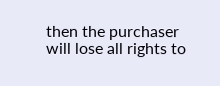then the purchaser will lose all rights to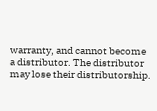warranty, and cannot become a distributor. The distributor may lose their distributorship.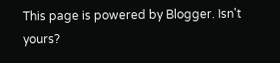This page is powered by Blogger. Isn't yours?